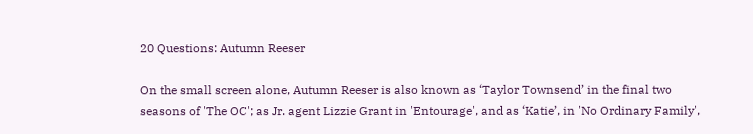20 Questions: Autumn Reeser

On the small screen alone, Autumn Reeser is also known as ‘Taylor Townsend’ in the final two seasons of 'The OC'; as Jr. agent Lizzie Grant in 'Entourage', and as ‘Katie’, in 'No Ordinary Family',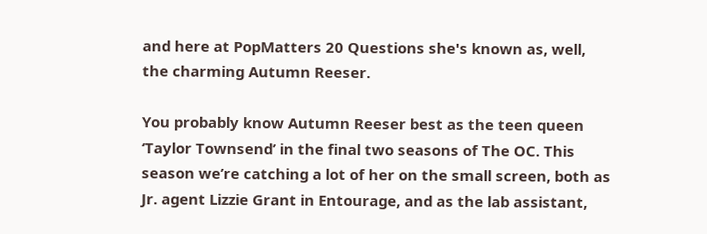and here at PopMatters 20 Questions she's known as, well, the charming Autumn Reeser.

You probably know Autumn Reeser best as the teen queen ‘Taylor Townsend’ in the final two seasons of The OC. This season we’re catching a lot of her on the small screen, both as Jr. agent Lizzie Grant in Entourage, and as the lab assistant,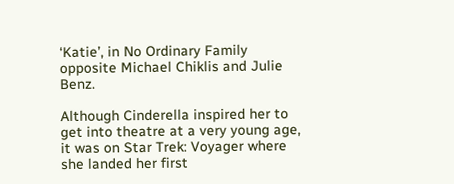‘Katie’, in No Ordinary Family opposite Michael Chiklis and Julie Benz.

Although Cinderella inspired her to get into theatre at a very young age, it was on Star Trek: Voyager where she landed her first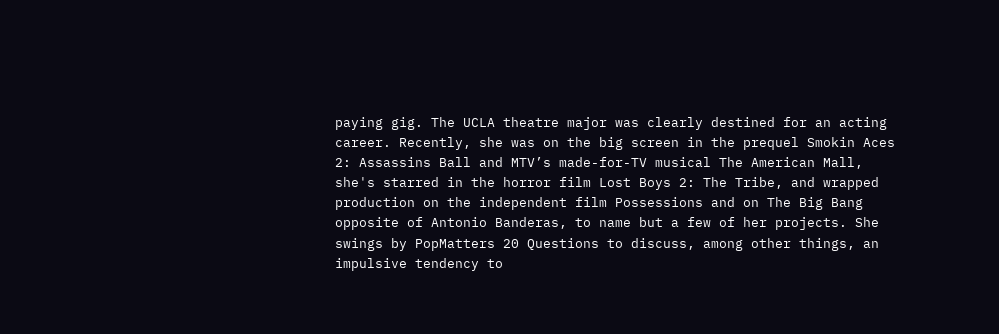paying gig. The UCLA theatre major was clearly destined for an acting career. Recently, she was on the big screen in the prequel Smokin Aces 2: Assassins Ball and MTV’s made-for-TV musical The American Mall, she's starred in the horror film Lost Boys 2: The Tribe, and wrapped production on the independent film Possessions and on The Big Bang opposite of Antonio Banderas, to name but a few of her projects. She swings by PopMatters 20 Questions to discuss, among other things, an impulsive tendency to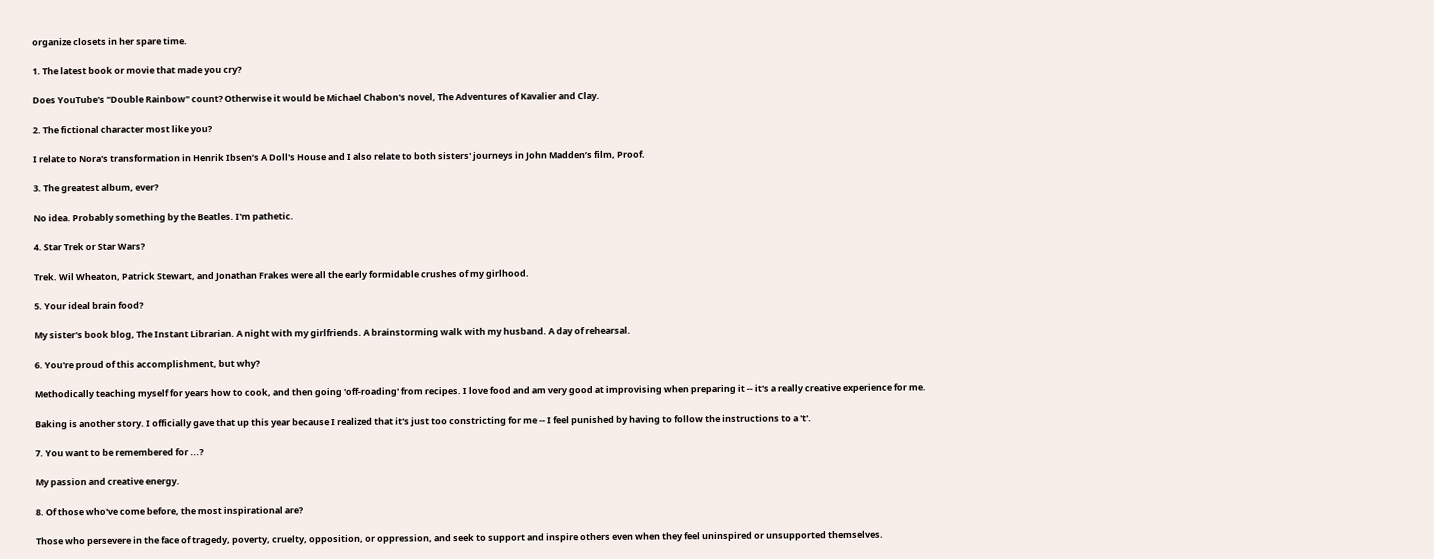organize closets in her spare time.

1. The latest book or movie that made you cry?

Does YouTube's "Double Rainbow" count? Otherwise it would be Michael Chabon's novel, The Adventures of Kavalier and Clay.

2. The fictional character most like you?

I relate to Nora's transformation in Henrik Ibsen’s A Doll's House and I also relate to both sisters' journeys in John Madden’s film, Proof.

3. The greatest album, ever?

No idea. Probably something by the Beatles. I'm pathetic.

4. Star Trek or Star Wars?

Trek. Wil Wheaton, Patrick Stewart, and Jonathan Frakes were all the early formidable crushes of my girlhood.

5. Your ideal brain food?

My sister's book blog, The Instant Librarian. A night with my girlfriends. A brainstorming walk with my husband. A day of rehearsal.

6. You're proud of this accomplishment, but why?

Methodically teaching myself for years how to cook, and then going 'off-roading' from recipes. I love food and am very good at improvising when preparing it -- it's a really creative experience for me.

Baking is another story. I officially gave that up this year because I realized that it's just too constricting for me -- I feel punished by having to follow the instructions to a 't'.

7. You want to be remembered for ...?

My passion and creative energy.

8. Of those who've come before, the most inspirational are?

Those who persevere in the face of tragedy, poverty, cruelty, opposition, or oppression, and seek to support and inspire others even when they feel uninspired or unsupported themselves.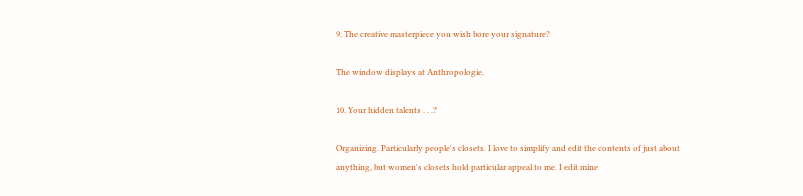9. The creative masterpiece you wish bore your signature?

The window displays at Anthropologie.

10. Your hidden talents . . .?

Organizing. Particularly people's closets. I love to simplify and edit the contents of just about anything, but women's closets hold particular appeal to me. I edit mine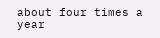about four times a year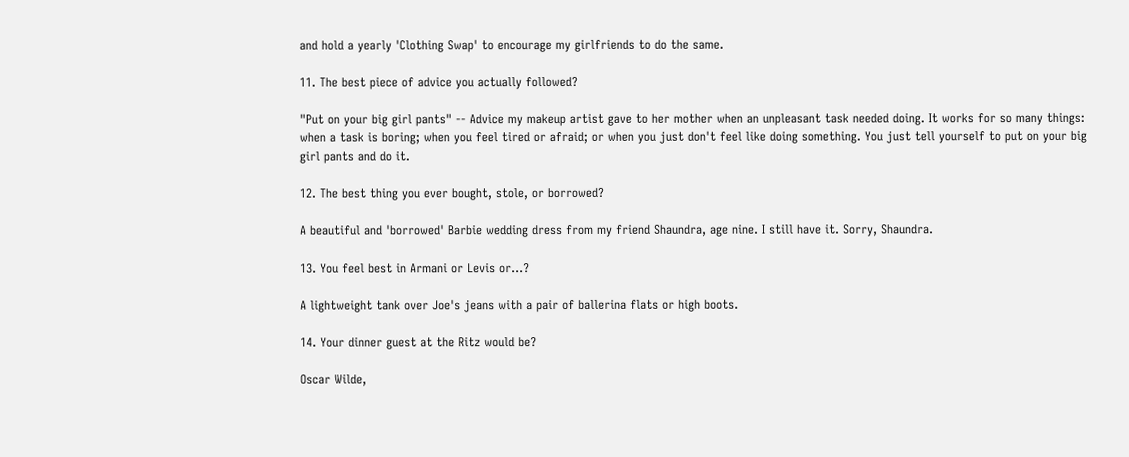and hold a yearly 'Clothing Swap' to encourage my girlfriends to do the same.

11. The best piece of advice you actually followed?

"Put on your big girl pants" -- Advice my makeup artist gave to her mother when an unpleasant task needed doing. It works for so many things: when a task is boring; when you feel tired or afraid; or when you just don't feel like doing something. You just tell yourself to put on your big girl pants and do it.

12. The best thing you ever bought, stole, or borrowed?

A beautiful and 'borrowed' Barbie wedding dress from my friend Shaundra, age nine. I still have it. Sorry, Shaundra.

13. You feel best in Armani or Levis or…?

A lightweight tank over Joe's jeans with a pair of ballerina flats or high boots.

14. Your dinner guest at the Ritz would be?

Oscar Wilde,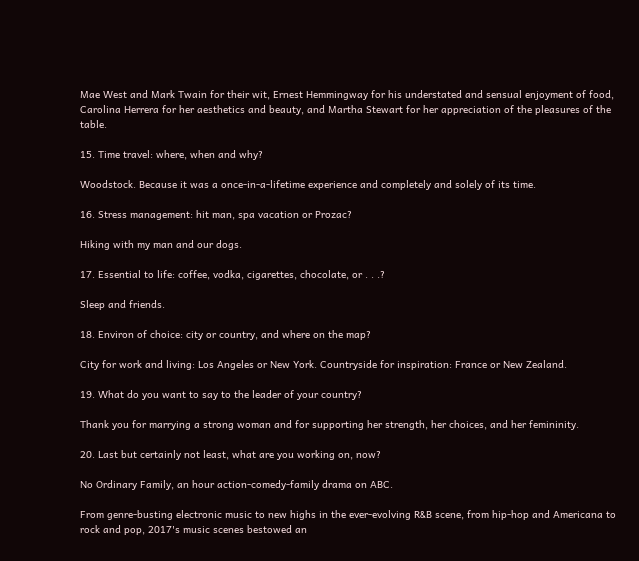Mae West and Mark Twain for their wit, Ernest Hemmingway for his understated and sensual enjoyment of food, Carolina Herrera for her aesthetics and beauty, and Martha Stewart for her appreciation of the pleasures of the table.

15. Time travel: where, when and why?

Woodstock. Because it was a once-in-a-lifetime experience and completely and solely of its time.

16. Stress management: hit man, spa vacation or Prozac?

Hiking with my man and our dogs.

17. Essential to life: coffee, vodka, cigarettes, chocolate, or . . .?

Sleep and friends.

18. Environ of choice: city or country, and where on the map?

City for work and living: Los Angeles or New York. Countryside for inspiration: France or New Zealand.

19. What do you want to say to the leader of your country?

Thank you for marrying a strong woman and for supporting her strength, her choices, and her femininity.

20. Last but certainly not least, what are you working on, now?

No Ordinary Family, an hour action-comedy-family drama on ABC.

From genre-busting electronic music to new highs in the ever-evolving R&B scene, from hip-hop and Americana to rock and pop, 2017's music scenes bestowed an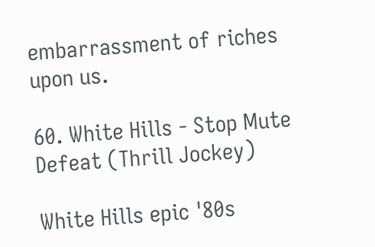embarrassment of riches upon us.

60. White Hills - Stop Mute Defeat (Thrill Jockey)

White Hills epic '80s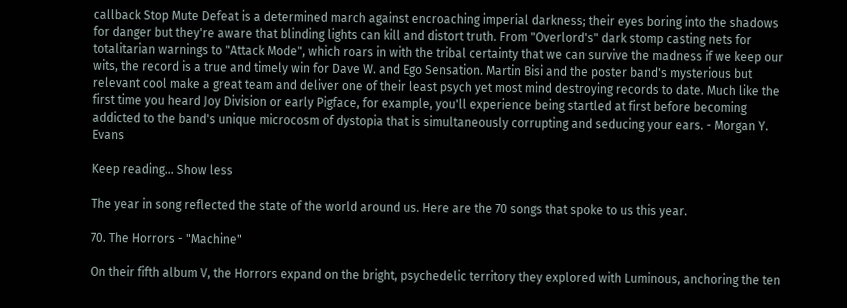callback Stop Mute Defeat is a determined march against encroaching imperial darkness; their eyes boring into the shadows for danger but they're aware that blinding lights can kill and distort truth. From "Overlord's" dark stomp casting nets for totalitarian warnings to "Attack Mode", which roars in with the tribal certainty that we can survive the madness if we keep our wits, the record is a true and timely win for Dave W. and Ego Sensation. Martin Bisi and the poster band's mysterious but relevant cool make a great team and deliver one of their least psych yet most mind destroying records to date. Much like the first time you heard Joy Division or early Pigface, for example, you'll experience being startled at first before becoming addicted to the band's unique microcosm of dystopia that is simultaneously corrupting and seducing your ears. - Morgan Y. Evans

Keep reading... Show less

The year in song reflected the state of the world around us. Here are the 70 songs that spoke to us this year.

70. The Horrors - "Machine"

On their fifth album V, the Horrors expand on the bright, psychedelic territory they explored with Luminous, anchoring the ten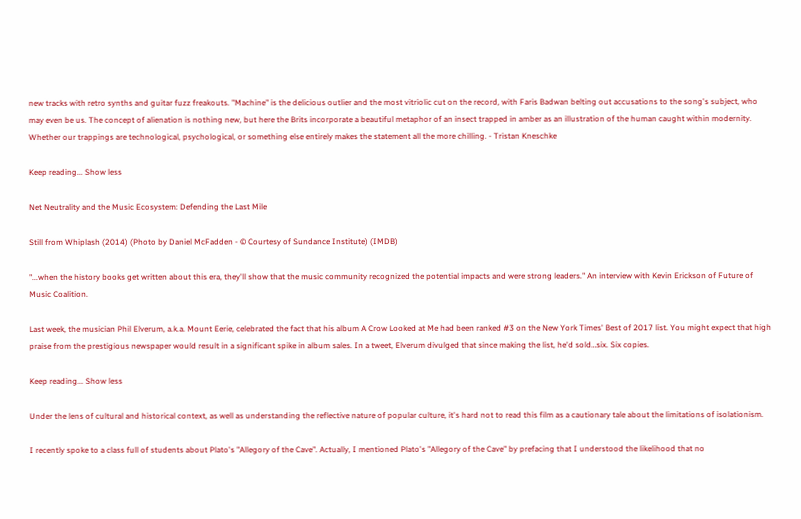new tracks with retro synths and guitar fuzz freakouts. "Machine" is the delicious outlier and the most vitriolic cut on the record, with Faris Badwan belting out accusations to the song's subject, who may even be us. The concept of alienation is nothing new, but here the Brits incorporate a beautiful metaphor of an insect trapped in amber as an illustration of the human caught within modernity. Whether our trappings are technological, psychological, or something else entirely makes the statement all the more chilling. - Tristan Kneschke

Keep reading... Show less

Net Neutrality and the Music Ecosystem: Defending the Last Mile

Still from Whiplash (2014) (Photo by Daniel McFadden - © Courtesy of Sundance Institute) (IMDB)

"...when the history books get written about this era, they'll show that the music community recognized the potential impacts and were strong leaders." An interview with Kevin Erickson of Future of Music Coalition.

Last week, the musician Phil Elverum, a.k.a. Mount Eerie, celebrated the fact that his album A Crow Looked at Me had been ranked #3 on the New York Times' Best of 2017 list. You might expect that high praise from the prestigious newspaper would result in a significant spike in album sales. In a tweet, Elverum divulged that since making the list, he'd sold…six. Six copies.

Keep reading... Show less

Under the lens of cultural and historical context, as well as understanding the reflective nature of popular culture, it's hard not to read this film as a cautionary tale about the limitations of isolationism.

I recently spoke to a class full of students about Plato's "Allegory of the Cave". Actually, I mentioned Plato's "Allegory of the Cave" by prefacing that I understood the likelihood that no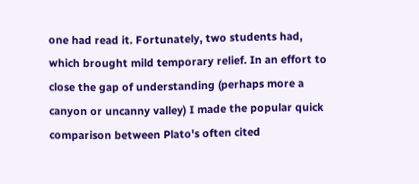one had read it. Fortunately, two students had, which brought mild temporary relief. In an effort to close the gap of understanding (perhaps more a canyon or uncanny valley) I made the popular quick comparison between Plato's often cited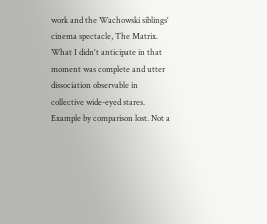work and the Wachowski siblings' cinema spectacle, The Matrix. What I didn't anticipate in that moment was complete and utter dissociation observable in collective wide-eyed stares. Example by comparison lost. Not a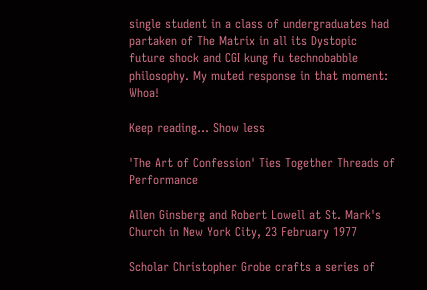single student in a class of undergraduates had partaken of The Matrix in all its Dystopic future shock and CGI kung fu technobabble philosophy. My muted response in that moment: Whoa!

Keep reading... Show less

'The Art of Confession' Ties Together Threads of Performance

Allen Ginsberg and Robert Lowell at St. Mark's Church in New York City, 23 February 1977

Scholar Christopher Grobe crafts a series of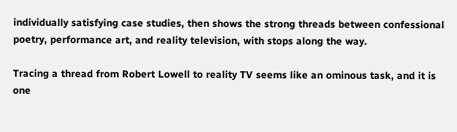individually satisfying case studies, then shows the strong threads between confessional poetry, performance art, and reality television, with stops along the way.

Tracing a thread from Robert Lowell to reality TV seems like an ominous task, and it is one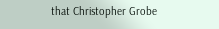that Christopher Grobe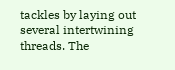tackles by laying out several intertwining threads. The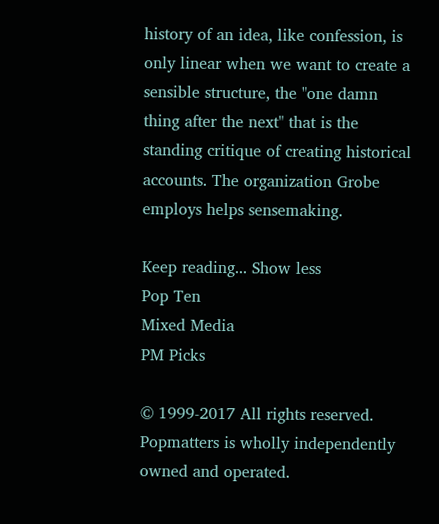history of an idea, like confession, is only linear when we want to create a sensible structure, the "one damn thing after the next" that is the standing critique of creating historical accounts. The organization Grobe employs helps sensemaking.

Keep reading... Show less
Pop Ten
Mixed Media
PM Picks

© 1999-2017 All rights reserved.
Popmatters is wholly independently owned and operated.